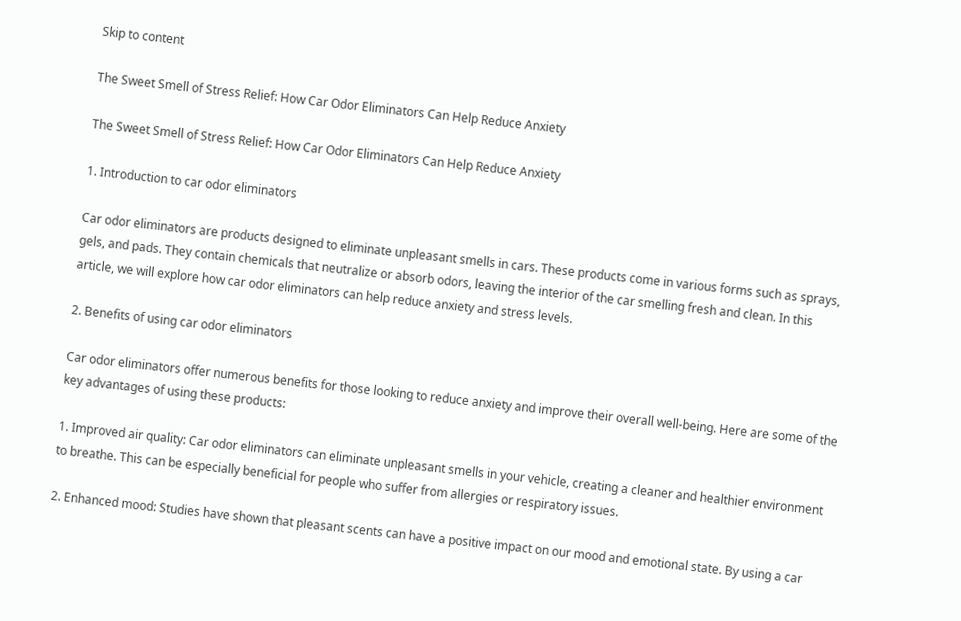Skip to content

The Sweet Smell of Stress Relief: How Car Odor Eliminators Can Help Reduce Anxiety

The Sweet Smell of Stress Relief: How Car Odor Eliminators Can Help Reduce Anxiety

1. Introduction to car odor eliminators

Car odor eliminators are products designed to eliminate unpleasant smells in cars. These products come in various forms such as sprays, gels, and pads. They contain chemicals that neutralize or absorb odors, leaving the interior of the car smelling fresh and clean. In this article, we will explore how car odor eliminators can help reduce anxiety and stress levels.

2. Benefits of using car odor eliminators

Car odor eliminators offer numerous benefits for those looking to reduce anxiety and improve their overall well-being. Here are some of the key advantages of using these products:

1. Improved air quality: Car odor eliminators can eliminate unpleasant smells in your vehicle, creating a cleaner and healthier environment to breathe. This can be especially beneficial for people who suffer from allergies or respiratory issues.

2. Enhanced mood: Studies have shown that pleasant scents can have a positive impact on our mood and emotional state. By using a car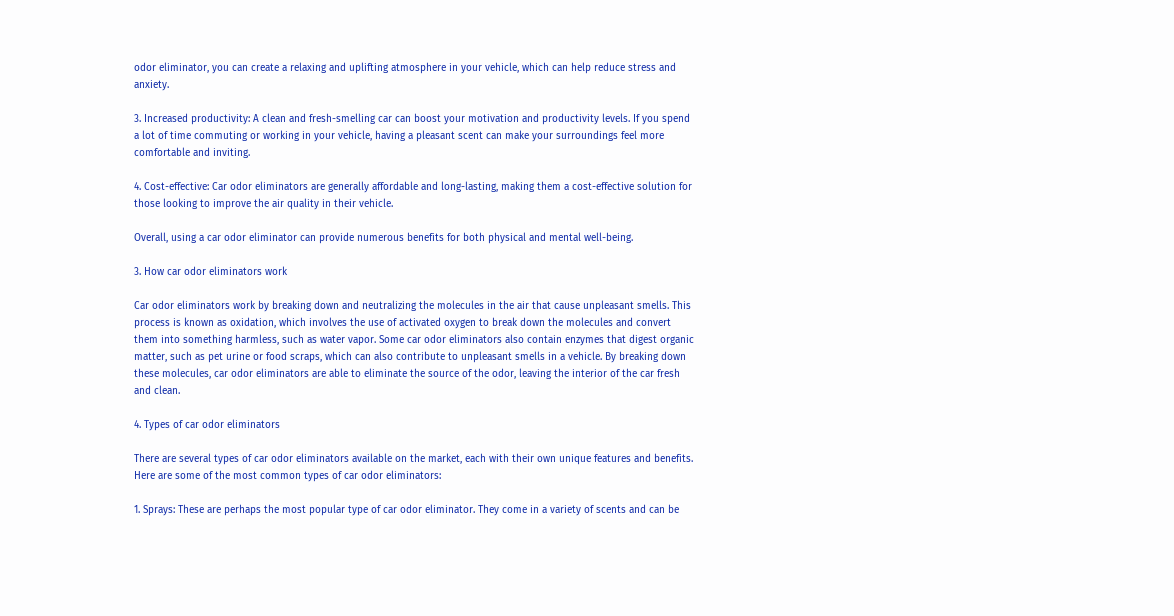odor eliminator, you can create a relaxing and uplifting atmosphere in your vehicle, which can help reduce stress and anxiety.

3. Increased productivity: A clean and fresh-smelling car can boost your motivation and productivity levels. If you spend a lot of time commuting or working in your vehicle, having a pleasant scent can make your surroundings feel more comfortable and inviting.

4. Cost-effective: Car odor eliminators are generally affordable and long-lasting, making them a cost-effective solution for those looking to improve the air quality in their vehicle.

Overall, using a car odor eliminator can provide numerous benefits for both physical and mental well-being.

3. How car odor eliminators work

Car odor eliminators work by breaking down and neutralizing the molecules in the air that cause unpleasant smells. This process is known as oxidation, which involves the use of activated oxygen to break down the molecules and convert them into something harmless, such as water vapor. Some car odor eliminators also contain enzymes that digest organic matter, such as pet urine or food scraps, which can also contribute to unpleasant smells in a vehicle. By breaking down these molecules, car odor eliminators are able to eliminate the source of the odor, leaving the interior of the car fresh and clean.

4. Types of car odor eliminators

There are several types of car odor eliminators available on the market, each with their own unique features and benefits. Here are some of the most common types of car odor eliminators:

1. Sprays: These are perhaps the most popular type of car odor eliminator. They come in a variety of scents and can be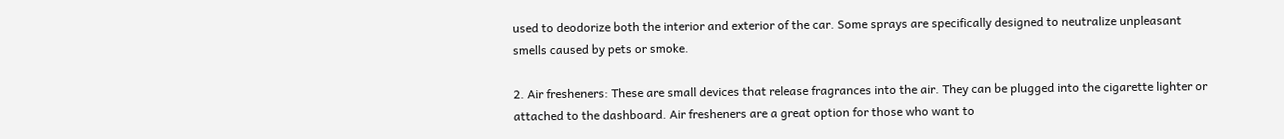used to deodorize both the interior and exterior of the car. Some sprays are specifically designed to neutralize unpleasant smells caused by pets or smoke.

2. Air fresheners: These are small devices that release fragrances into the air. They can be plugged into the cigarette lighter or attached to the dashboard. Air fresheners are a great option for those who want to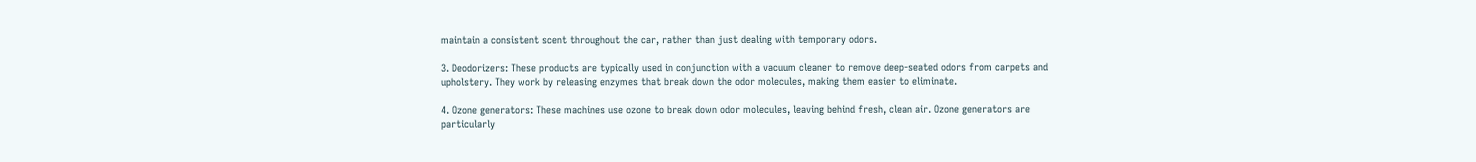maintain a consistent scent throughout the car, rather than just dealing with temporary odors.

3. Deodorizers: These products are typically used in conjunction with a vacuum cleaner to remove deep-seated odors from carpets and upholstery. They work by releasing enzymes that break down the odor molecules, making them easier to eliminate.

4. Ozone generators: These machines use ozone to break down odor molecules, leaving behind fresh, clean air. Ozone generators are particularly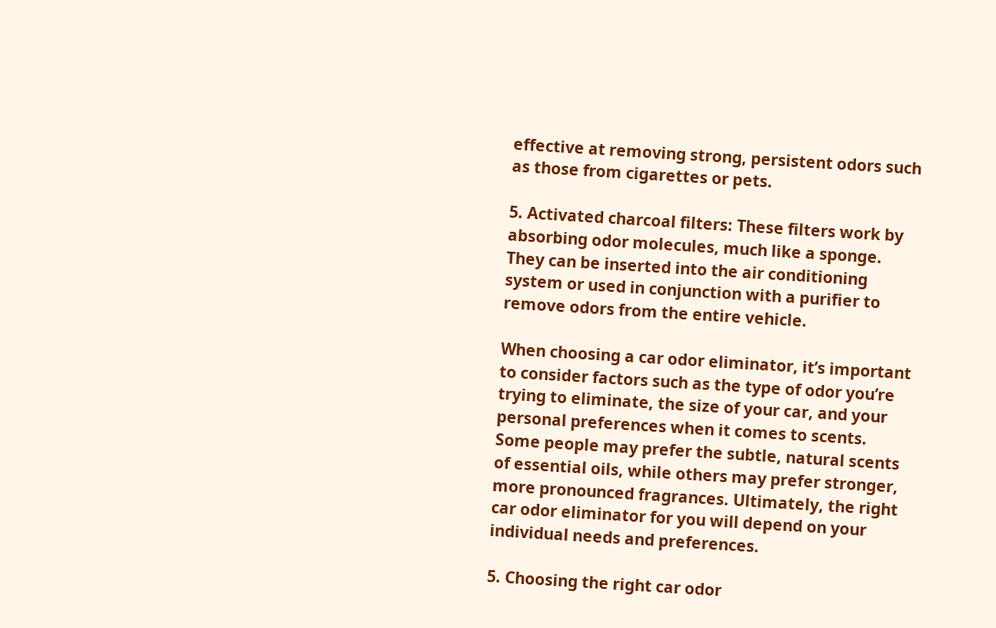effective at removing strong, persistent odors such as those from cigarettes or pets.

5. Activated charcoal filters: These filters work by absorbing odor molecules, much like a sponge. They can be inserted into the air conditioning system or used in conjunction with a purifier to remove odors from the entire vehicle.

When choosing a car odor eliminator, it’s important to consider factors such as the type of odor you’re trying to eliminate, the size of your car, and your personal preferences when it comes to scents. Some people may prefer the subtle, natural scents of essential oils, while others may prefer stronger, more pronounced fragrances. Ultimately, the right car odor eliminator for you will depend on your individual needs and preferences.

5. Choosing the right car odor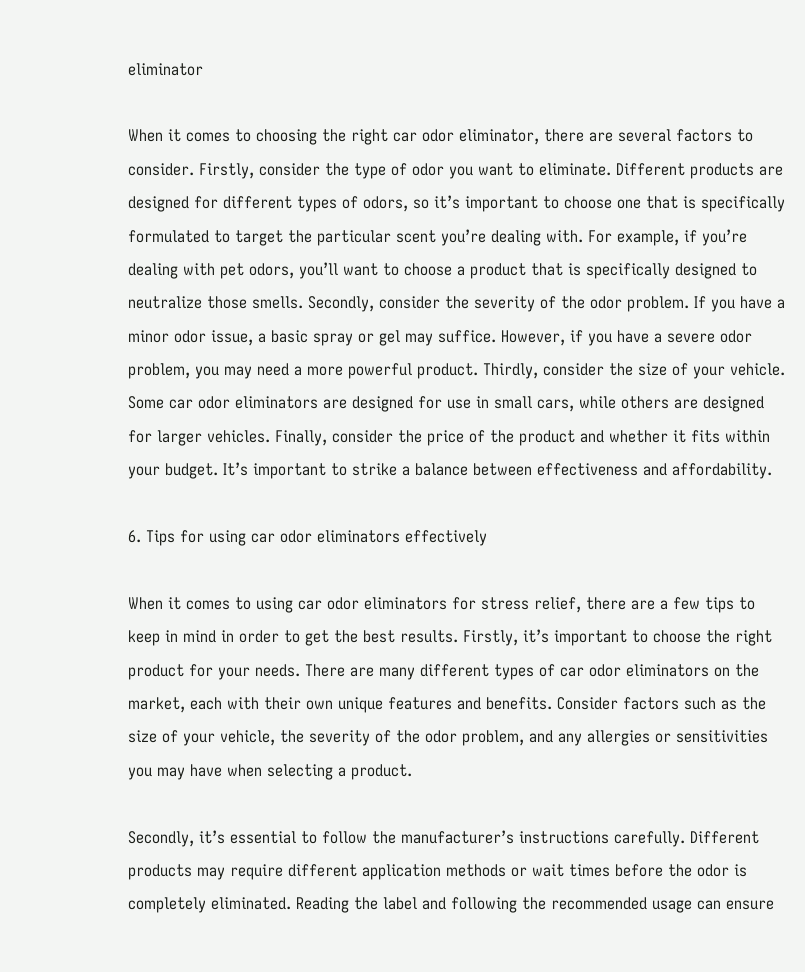eliminator

When it comes to choosing the right car odor eliminator, there are several factors to consider. Firstly, consider the type of odor you want to eliminate. Different products are designed for different types of odors, so it’s important to choose one that is specifically formulated to target the particular scent you’re dealing with. For example, if you’re dealing with pet odors, you’ll want to choose a product that is specifically designed to neutralize those smells. Secondly, consider the severity of the odor problem. If you have a minor odor issue, a basic spray or gel may suffice. However, if you have a severe odor problem, you may need a more powerful product. Thirdly, consider the size of your vehicle. Some car odor eliminators are designed for use in small cars, while others are designed for larger vehicles. Finally, consider the price of the product and whether it fits within your budget. It’s important to strike a balance between effectiveness and affordability.

6. Tips for using car odor eliminators effectively

When it comes to using car odor eliminators for stress relief, there are a few tips to keep in mind in order to get the best results. Firstly, it’s important to choose the right product for your needs. There are many different types of car odor eliminators on the market, each with their own unique features and benefits. Consider factors such as the size of your vehicle, the severity of the odor problem, and any allergies or sensitivities you may have when selecting a product.

Secondly, it’s essential to follow the manufacturer’s instructions carefully. Different products may require different application methods or wait times before the odor is completely eliminated. Reading the label and following the recommended usage can ensure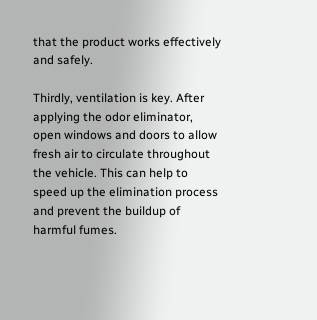that the product works effectively and safely.

Thirdly, ventilation is key. After applying the odor eliminator, open windows and doors to allow fresh air to circulate throughout the vehicle. This can help to speed up the elimination process and prevent the buildup of harmful fumes.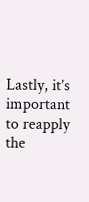Lastly, it’s important to reapply the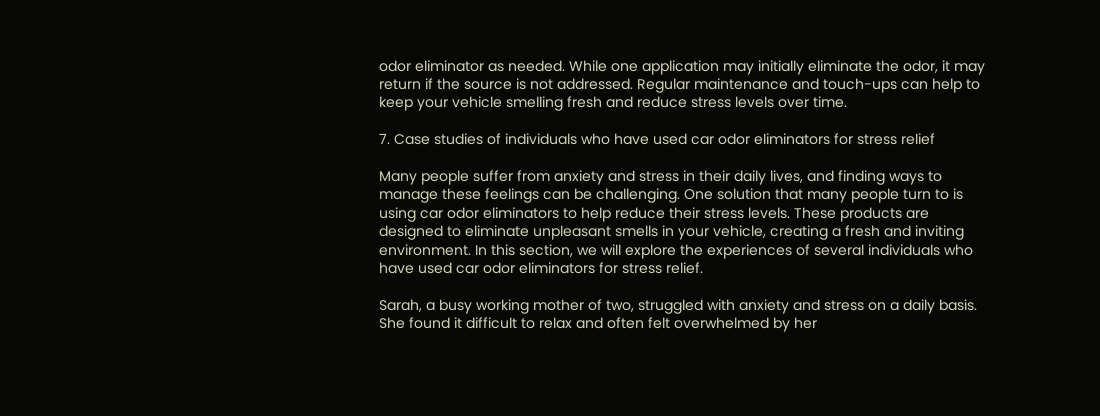odor eliminator as needed. While one application may initially eliminate the odor, it may return if the source is not addressed. Regular maintenance and touch-ups can help to keep your vehicle smelling fresh and reduce stress levels over time.

7. Case studies of individuals who have used car odor eliminators for stress relief

Many people suffer from anxiety and stress in their daily lives, and finding ways to manage these feelings can be challenging. One solution that many people turn to is using car odor eliminators to help reduce their stress levels. These products are designed to eliminate unpleasant smells in your vehicle, creating a fresh and inviting environment. In this section, we will explore the experiences of several individuals who have used car odor eliminators for stress relief.

Sarah, a busy working mother of two, struggled with anxiety and stress on a daily basis. She found it difficult to relax and often felt overwhelmed by her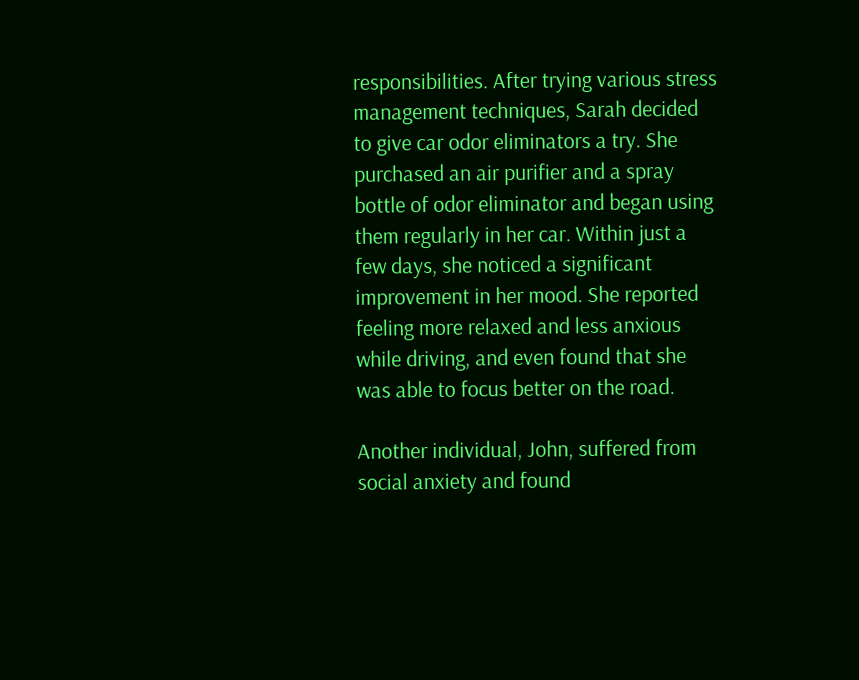responsibilities. After trying various stress management techniques, Sarah decided to give car odor eliminators a try. She purchased an air purifier and a spray bottle of odor eliminator and began using them regularly in her car. Within just a few days, she noticed a significant improvement in her mood. She reported feeling more relaxed and less anxious while driving, and even found that she was able to focus better on the road.

Another individual, John, suffered from social anxiety and found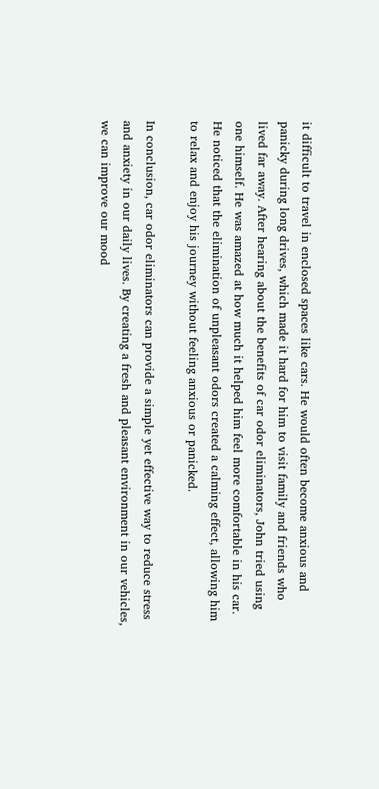it difficult to travel in enclosed spaces like cars. He would often become anxious and panicky during long drives, which made it hard for him to visit family and friends who lived far away. After hearing about the benefits of car odor eliminators, John tried using one himself. He was amazed at how much it helped him feel more comfortable in his car. He noticed that the elimination of unpleasant odors created a calming effect, allowing him to relax and enjoy his journey without feeling anxious or panicked.

In conclusion, car odor eliminators can provide a simple yet effective way to reduce stress and anxiety in our daily lives. By creating a fresh and pleasant environment in our vehicles, we can improve our mood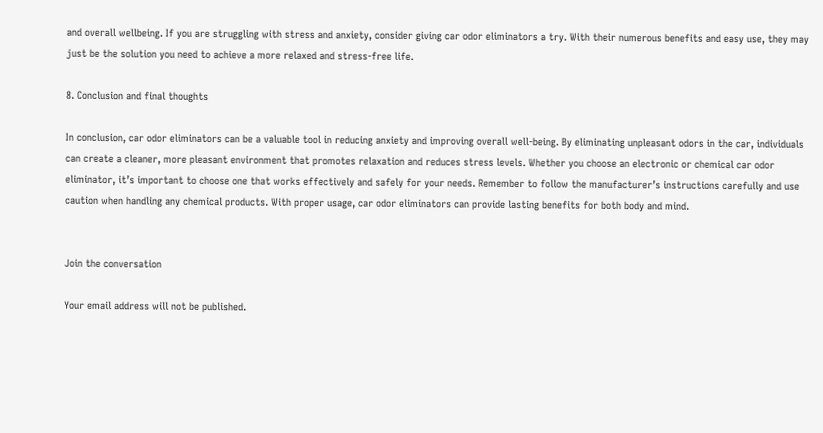and overall wellbeing. If you are struggling with stress and anxiety, consider giving car odor eliminators a try. With their numerous benefits and easy use, they may just be the solution you need to achieve a more relaxed and stress-free life.

8. Conclusion and final thoughts

In conclusion, car odor eliminators can be a valuable tool in reducing anxiety and improving overall well-being. By eliminating unpleasant odors in the car, individuals can create a cleaner, more pleasant environment that promotes relaxation and reduces stress levels. Whether you choose an electronic or chemical car odor eliminator, it’s important to choose one that works effectively and safely for your needs. Remember to follow the manufacturer’s instructions carefully and use caution when handling any chemical products. With proper usage, car odor eliminators can provide lasting benefits for both body and mind.


Join the conversation

Your email address will not be published.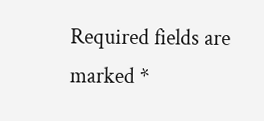Required fields are marked *